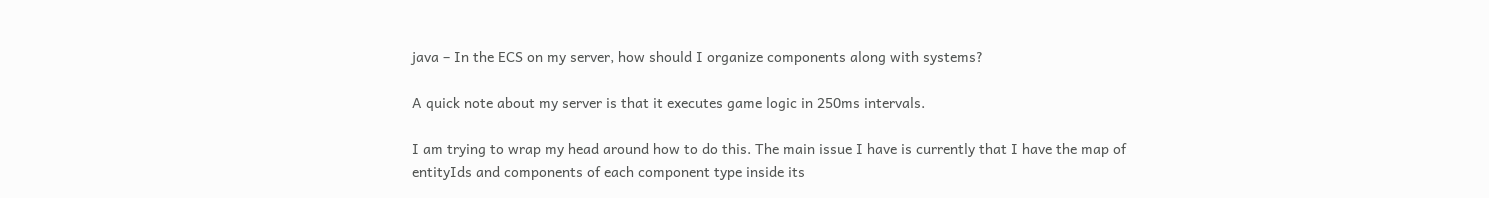java – In the ECS on my server, how should I organize components along with systems?

A quick note about my server is that it executes game logic in 250ms intervals.

I am trying to wrap my head around how to do this. The main issue I have is currently that I have the map of entityIds and components of each component type inside its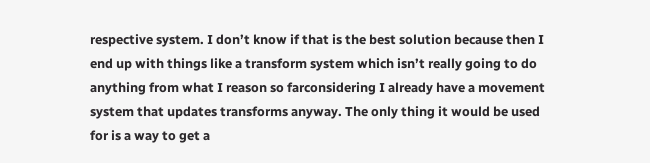respective system. I don’t know if that is the best solution because then I end up with things like a transform system which isn’t really going to do anything from what I reason so farconsidering I already have a movement system that updates transforms anyway. The only thing it would be used for is a way to get a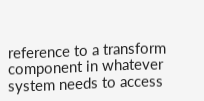reference to a transform component in whatever system needs to access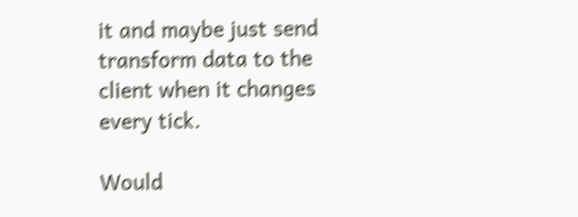it and maybe just send transform data to the client when it changes every tick.

Would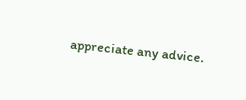appreciate any advice.